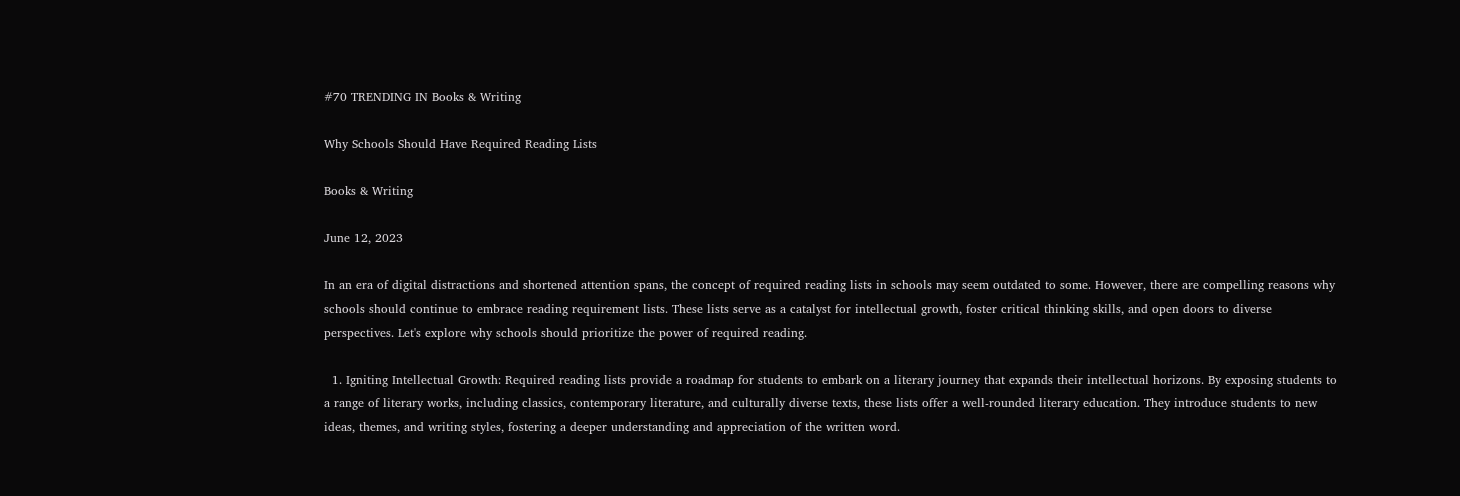#70 TRENDING IN Books & Writing

Why Schools Should Have Required Reading Lists

Books & Writing

June 12, 2023

In an era of digital distractions and shortened attention spans, the concept of required reading lists in schools may seem outdated to some. However, there are compelling reasons why schools should continue to embrace reading requirement lists. These lists serve as a catalyst for intellectual growth, foster critical thinking skills, and open doors to diverse perspectives. Let's explore why schools should prioritize the power of required reading.

  1. Igniting Intellectual Growth: Required reading lists provide a roadmap for students to embark on a literary journey that expands their intellectual horizons. By exposing students to a range of literary works, including classics, contemporary literature, and culturally diverse texts, these lists offer a well-rounded literary education. They introduce students to new ideas, themes, and writing styles, fostering a deeper understanding and appreciation of the written word.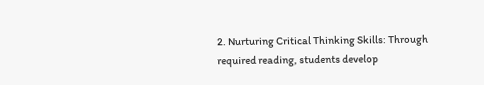2. Nurturing Critical Thinking Skills: Through required reading, students develop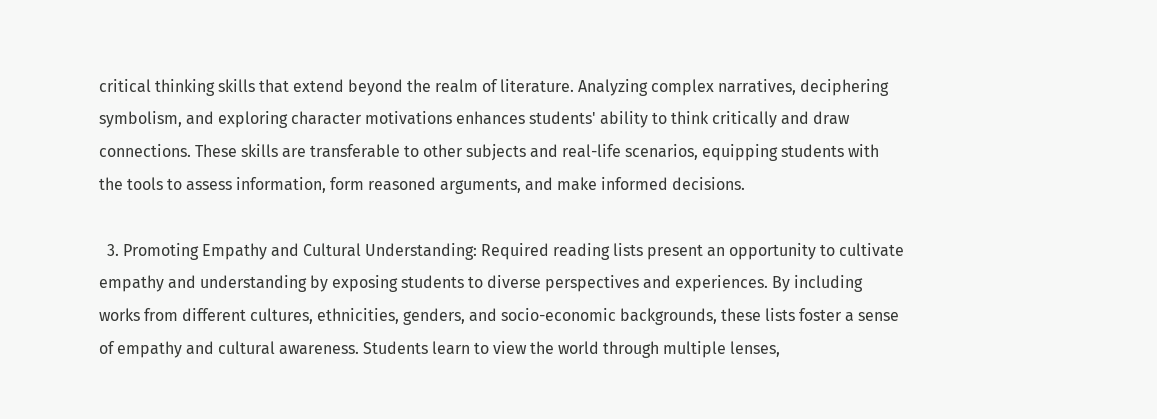critical thinking skills that extend beyond the realm of literature. Analyzing complex narratives, deciphering symbolism, and exploring character motivations enhances students' ability to think critically and draw connections. These skills are transferable to other subjects and real-life scenarios, equipping students with the tools to assess information, form reasoned arguments, and make informed decisions.

  3. Promoting Empathy and Cultural Understanding: Required reading lists present an opportunity to cultivate empathy and understanding by exposing students to diverse perspectives and experiences. By including works from different cultures, ethnicities, genders, and socio-economic backgrounds, these lists foster a sense of empathy and cultural awareness. Students learn to view the world through multiple lenses,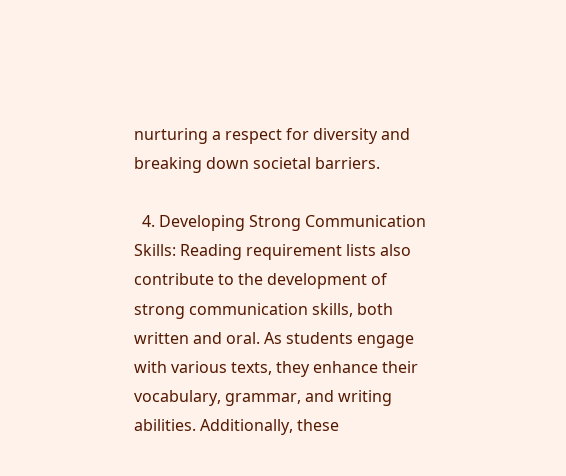nurturing a respect for diversity and breaking down societal barriers.

  4. Developing Strong Communication Skills: Reading requirement lists also contribute to the development of strong communication skills, both written and oral. As students engage with various texts, they enhance their vocabulary, grammar, and writing abilities. Additionally, these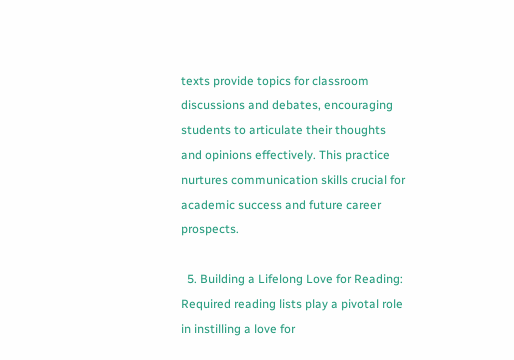texts provide topics for classroom discussions and debates, encouraging students to articulate their thoughts and opinions effectively. This practice nurtures communication skills crucial for academic success and future career prospects.

  5. Building a Lifelong Love for Reading: Required reading lists play a pivotal role in instilling a love for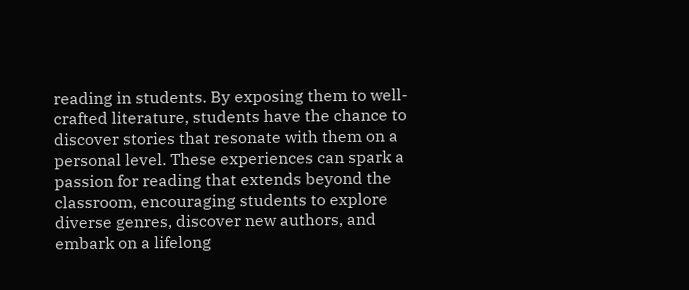reading in students. By exposing them to well-crafted literature, students have the chance to discover stories that resonate with them on a personal level. These experiences can spark a passion for reading that extends beyond the classroom, encouraging students to explore diverse genres, discover new authors, and embark on a lifelong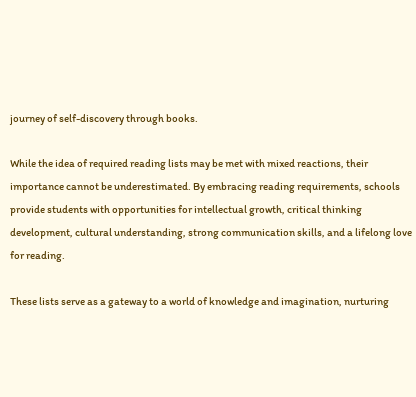journey of self-discovery through books.

While the idea of required reading lists may be met with mixed reactions, their importance cannot be underestimated. By embracing reading requirements, schools provide students with opportunities for intellectual growth, critical thinking development, cultural understanding, strong communication skills, and a lifelong love for reading.

These lists serve as a gateway to a world of knowledge and imagination, nurturing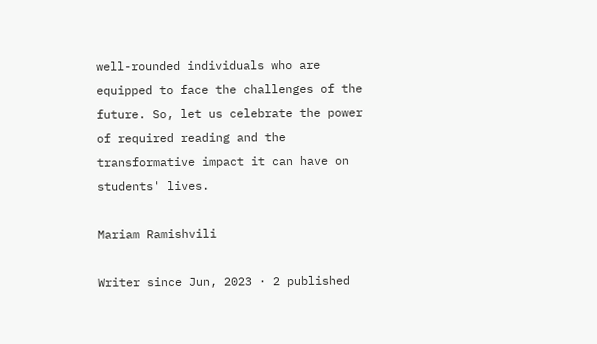well-rounded individuals who are equipped to face the challenges of the future. So, let us celebrate the power of required reading and the transformative impact it can have on students' lives.

Mariam Ramishvili

Writer since Jun, 2023 · 2 published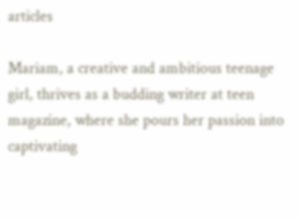articles

Mariam, a creative and ambitious teenage girl, thrives as a budding writer at teen magazine, where she pours her passion into captivating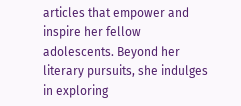articles that empower and inspire her fellow adolescents. Beyond her literary pursuits, she indulges in exploring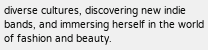diverse cultures, discovering new indie bands, and immersing herself in the world of fashion and beauty.